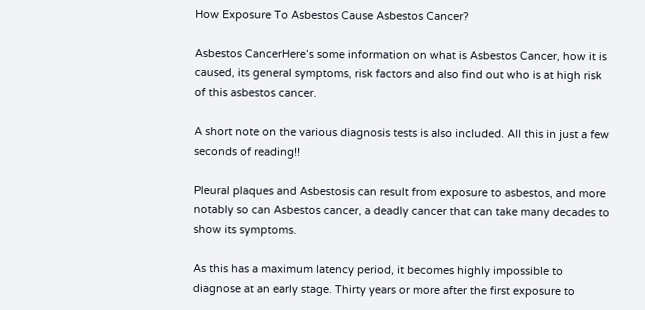How Exposure To Asbestos Cause Asbestos Cancer?

Asbestos CancerHere’s some information on what is Asbestos Cancer, how it is caused, its general symptoms, risk factors and also find out who is at high risk of this asbestos cancer.

A short note on the various diagnosis tests is also included. All this in just a few seconds of reading!!

Pleural plaques and Asbestosis can result from exposure to asbestos, and more notably so can Asbestos cancer, a deadly cancer that can take many decades to show its symptoms.

As this has a maximum latency period, it becomes highly impossible to diagnose at an early stage. Thirty years or more after the first exposure to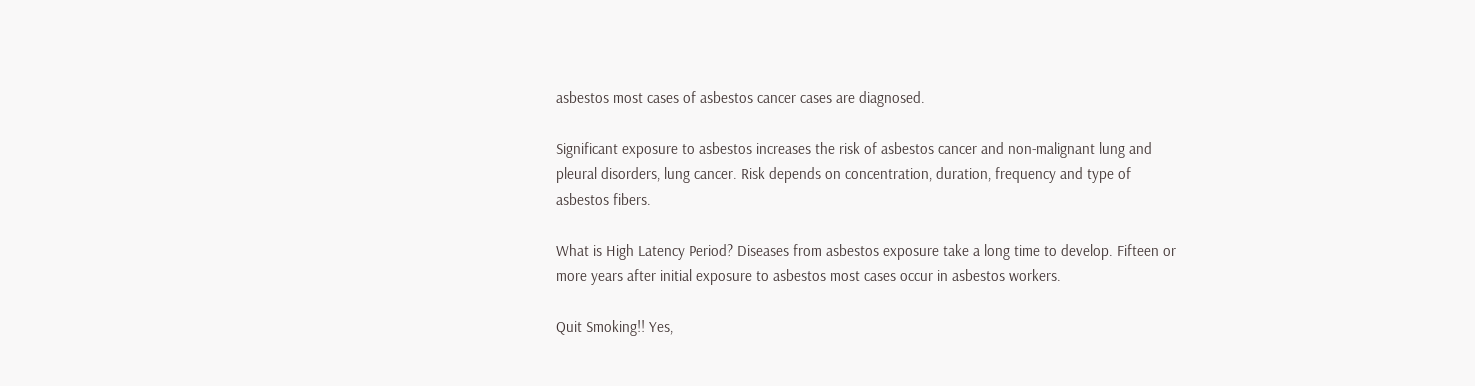asbestos most cases of asbestos cancer cases are diagnosed.

Significant exposure to asbestos increases the risk of asbestos cancer and non-malignant lung and pleural disorders, lung cancer. Risk depends on concentration, duration, frequency and type of asbestos fibers.

What is High Latency Period? Diseases from asbestos exposure take a long time to develop. Fifteen or more years after initial exposure to asbestos most cases occur in asbestos workers.

Quit Smoking!! Yes,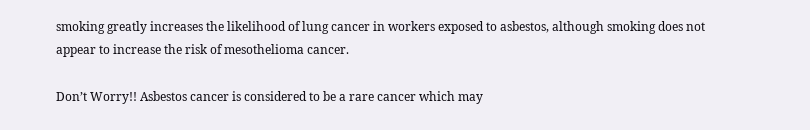smoking greatly increases the likelihood of lung cancer in workers exposed to asbestos, although smoking does not appear to increase the risk of mesothelioma cancer.

Don’t Worry!! Asbestos cancer is considered to be a rare cancer which may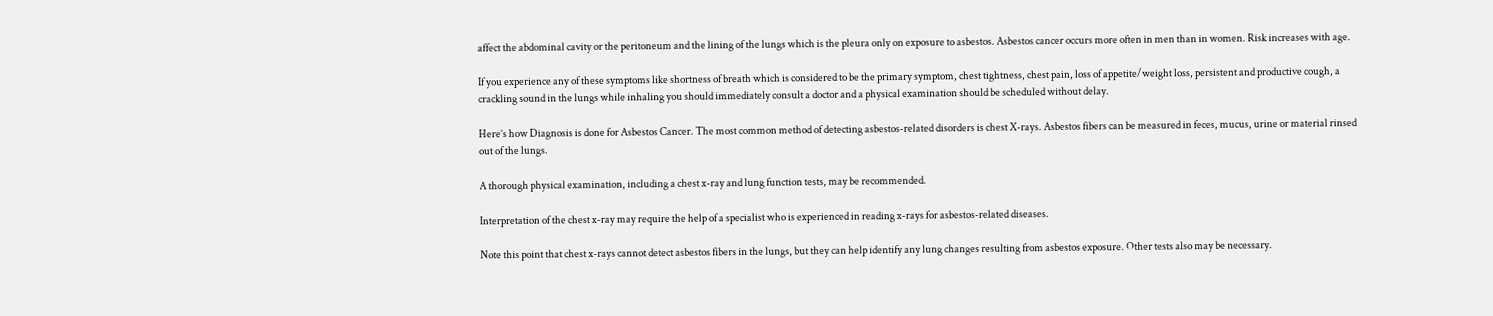affect the abdominal cavity or the peritoneum and the lining of the lungs which is the pleura only on exposure to asbestos. Asbestos cancer occurs more often in men than in women. Risk increases with age.

If you experience any of these symptoms like shortness of breath which is considered to be the primary symptom, chest tightness, chest pain, loss of appetite/weight loss, persistent and productive cough, a crackling sound in the lungs while inhaling you should immediately consult a doctor and a physical examination should be scheduled without delay.

Here’s how Diagnosis is done for Asbestos Cancer. The most common method of detecting asbestos-related disorders is chest X-rays. Asbestos fibers can be measured in feces, mucus, urine or material rinsed out of the lungs.

A thorough physical examination, including a chest x-ray and lung function tests, may be recommended.

Interpretation of the chest x-ray may require the help of a specialist who is experienced in reading x-rays for asbestos-related diseases.

Note this point that chest x-rays cannot detect asbestos fibers in the lungs, but they can help identify any lung changes resulting from asbestos exposure. Other tests also may be necessary.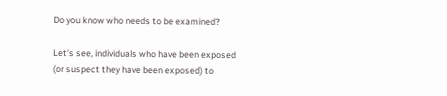Do you know who needs to be examined?

Let’s see, individuals who have been exposed (or suspect they have been exposed) to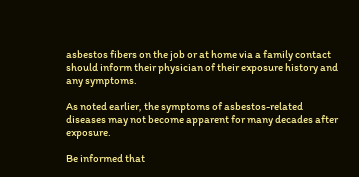asbestos fibers on the job or at home via a family contact should inform their physician of their exposure history and any symptoms.

As noted earlier, the symptoms of asbestos-related diseases may not become apparent for many decades after exposure.

Be informed that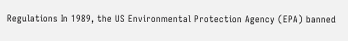Regulations In 1989, the US Environmental Protection Agency (EPA) banned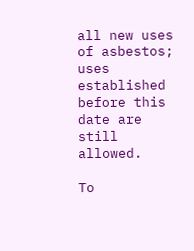all new uses of asbestos; uses established before this date are still allowed.

To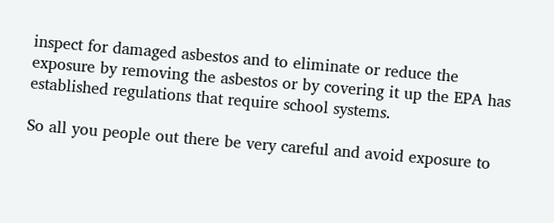inspect for damaged asbestos and to eliminate or reduce the exposure by removing the asbestos or by covering it up the EPA has established regulations that require school systems.

So all you people out there be very careful and avoid exposure to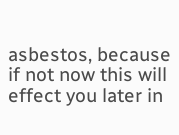asbestos, because if not now this will effect you later in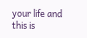your life and this is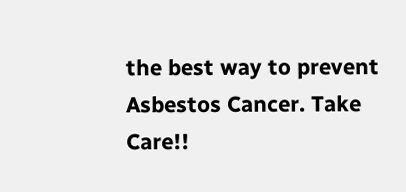the best way to prevent Asbestos Cancer. Take Care!!